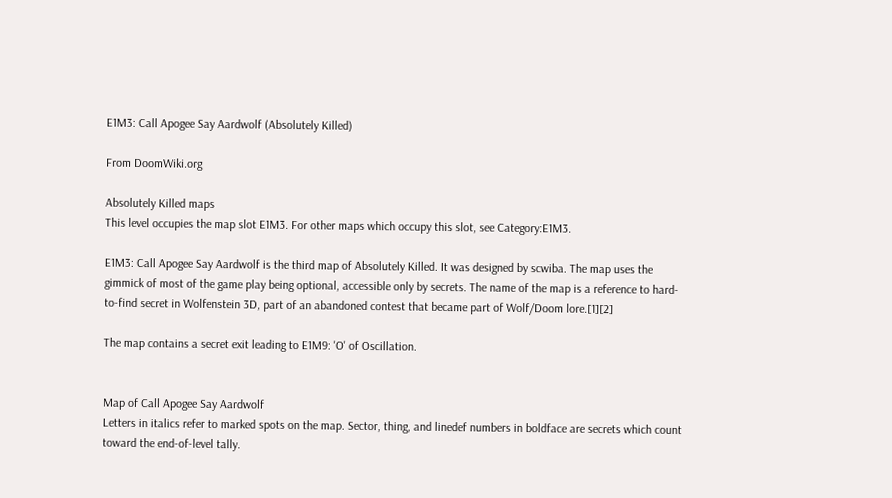E1M3: Call Apogee Say Aardwolf (Absolutely Killed)

From DoomWiki.org

Absolutely Killed maps
This level occupies the map slot E1M3. For other maps which occupy this slot, see Category:E1M3.

E1M3: Call Apogee Say Aardwolf is the third map of Absolutely Killed. It was designed by scwiba. The map uses the gimmick of most of the game play being optional, accessible only by secrets. The name of the map is a reference to hard-to-find secret in Wolfenstein 3D, part of an abandoned contest that became part of Wolf/Doom lore.[1][2]

The map contains a secret exit leading to E1M9: 'O' of Oscillation.


Map of Call Apogee Say Aardwolf
Letters in italics refer to marked spots on the map. Sector, thing, and linedef numbers in boldface are secrets which count toward the end-of-level tally.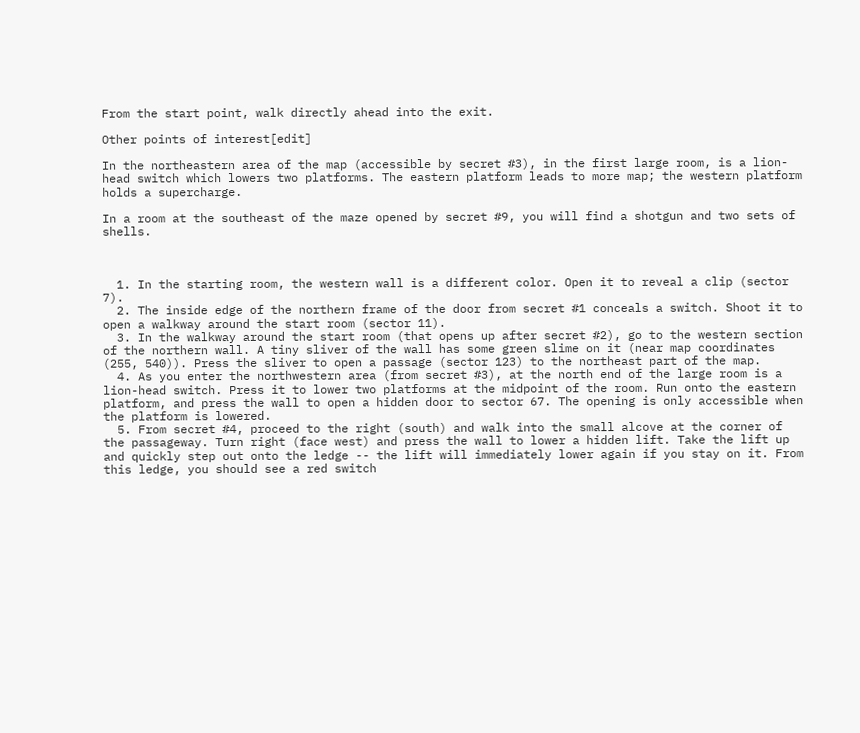From the start point, walk directly ahead into the exit.

Other points of interest[edit]

In the northeastern area of the map (accessible by secret #3), in the first large room, is a lion-head switch which lowers two platforms. The eastern platform leads to more map; the western platform holds a supercharge.

In a room at the southeast of the maze opened by secret #9, you will find a shotgun and two sets of shells.



  1. In the starting room, the western wall is a different color. Open it to reveal a clip (sector 7).
  2. The inside edge of the northern frame of the door from secret #1 conceals a switch. Shoot it to open a walkway around the start room (sector 11).
  3. In the walkway around the start room (that opens up after secret #2), go to the western section of the northern wall. A tiny sliver of the wall has some green slime on it (near map coordinates (255, 540)). Press the sliver to open a passage (sector 123) to the northeast part of the map.
  4. As you enter the northwestern area (from secret #3), at the north end of the large room is a lion-head switch. Press it to lower two platforms at the midpoint of the room. Run onto the eastern platform, and press the wall to open a hidden door to sector 67. The opening is only accessible when the platform is lowered.
  5. From secret #4, proceed to the right (south) and walk into the small alcove at the corner of the passageway. Turn right (face west) and press the wall to lower a hidden lift. Take the lift up and quickly step out onto the ledge -- the lift will immediately lower again if you stay on it. From this ledge, you should see a red switch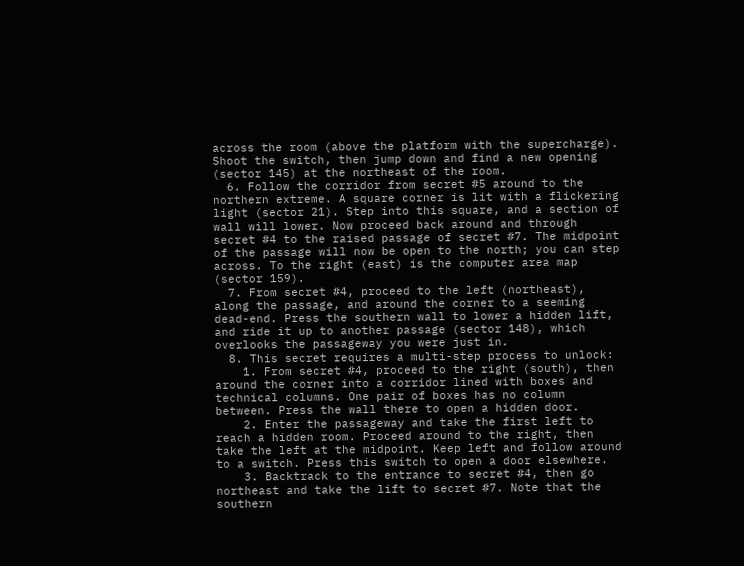across the room (above the platform with the supercharge). Shoot the switch, then jump down and find a new opening (sector 145) at the northeast of the room.
  6. Follow the corridor from secret #5 around to the northern extreme. A square corner is lit with a flickering light (sector 21). Step into this square, and a section of wall will lower. Now proceed back around and through secret #4 to the raised passage of secret #7. The midpoint of the passage will now be open to the north; you can step across. To the right (east) is the computer area map (sector 159).
  7. From secret #4, proceed to the left (northeast), along the passage, and around the corner to a seeming dead-end. Press the southern wall to lower a hidden lift, and ride it up to another passage (sector 148), which overlooks the passageway you were just in.
  8. This secret requires a multi-step process to unlock:
    1. From secret #4, proceed to the right (south), then around the corner into a corridor lined with boxes and technical columns. One pair of boxes has no column between. Press the wall there to open a hidden door.
    2. Enter the passageway and take the first left to reach a hidden room. Proceed around to the right, then take the left at the midpoint. Keep left and follow around to a switch. Press this switch to open a door elsewhere.
    3. Backtrack to the entrance to secret #4, then go northeast and take the lift to secret #7. Note that the southern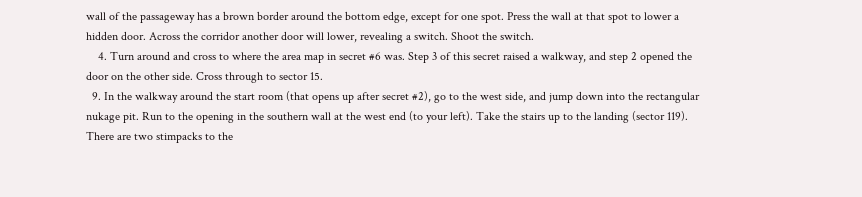wall of the passageway has a brown border around the bottom edge, except for one spot. Press the wall at that spot to lower a hidden door. Across the corridor another door will lower, revealing a switch. Shoot the switch.
    4. Turn around and cross to where the area map in secret #6 was. Step 3 of this secret raised a walkway, and step 2 opened the door on the other side. Cross through to sector 15.
  9. In the walkway around the start room (that opens up after secret #2), go to the west side, and jump down into the rectangular nukage pit. Run to the opening in the southern wall at the west end (to your left). Take the stairs up to the landing (sector 119). There are two stimpacks to the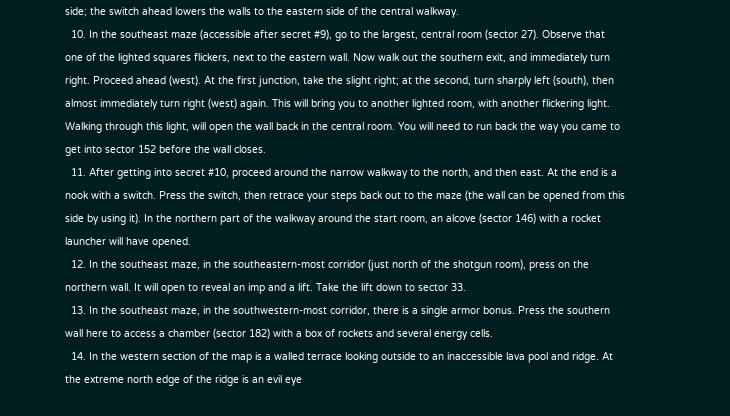side; the switch ahead lowers the walls to the eastern side of the central walkway.
  10. In the southeast maze (accessible after secret #9), go to the largest, central room (sector 27). Observe that one of the lighted squares flickers, next to the eastern wall. Now walk out the southern exit, and immediately turn right. Proceed ahead (west). At the first junction, take the slight right; at the second, turn sharply left (south), then almost immediately turn right (west) again. This will bring you to another lighted room, with another flickering light. Walking through this light, will open the wall back in the central room. You will need to run back the way you came to get into sector 152 before the wall closes.
  11. After getting into secret #10, proceed around the narrow walkway to the north, and then east. At the end is a nook with a switch. Press the switch, then retrace your steps back out to the maze (the wall can be opened from this side by using it). In the northern part of the walkway around the start room, an alcove (sector 146) with a rocket launcher will have opened.
  12. In the southeast maze, in the southeastern-most corridor (just north of the shotgun room), press on the northern wall. It will open to reveal an imp and a lift. Take the lift down to sector 33.
  13. In the southeast maze, in the southwestern-most corridor, there is a single armor bonus. Press the southern wall here to access a chamber (sector 182) with a box of rockets and several energy cells.
  14. In the western section of the map is a walled terrace looking outside to an inaccessible lava pool and ridge. At the extreme north edge of the ridge is an evil eye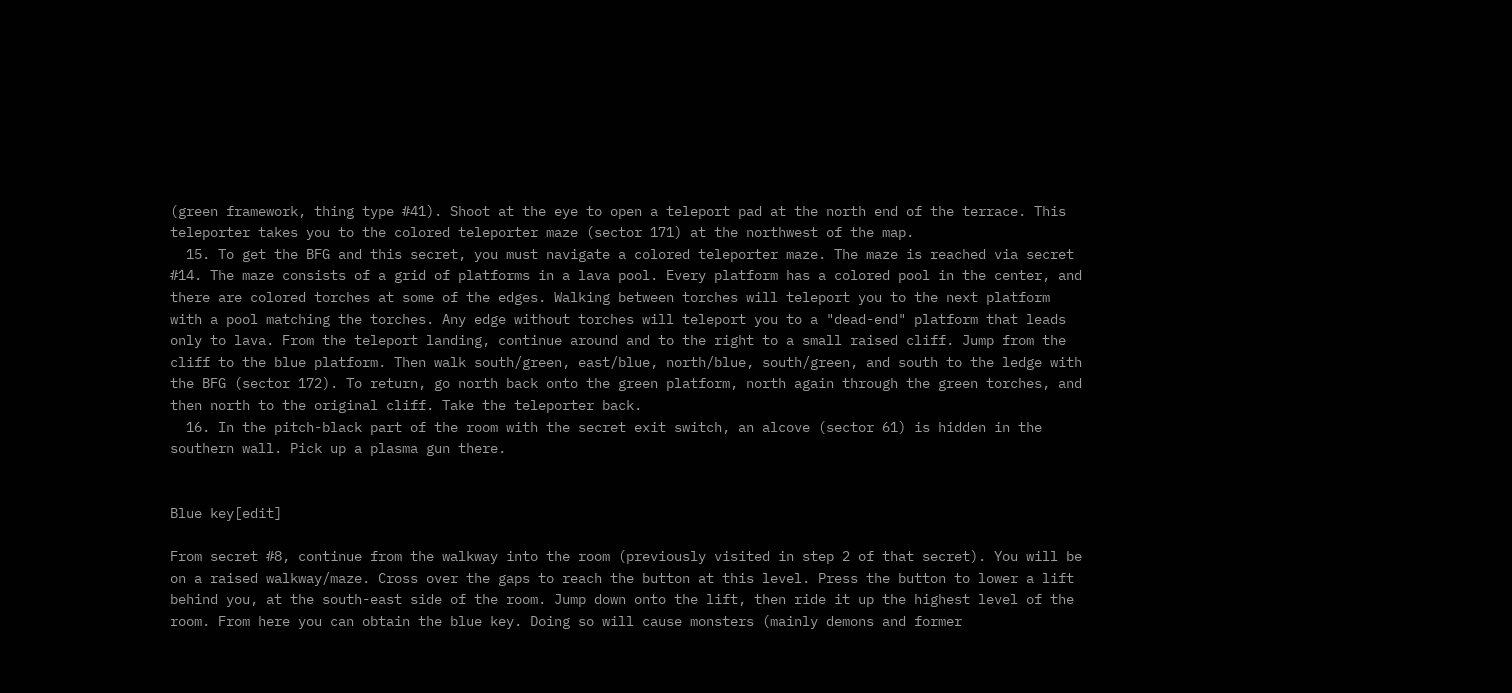(green framework, thing type #41). Shoot at the eye to open a teleport pad at the north end of the terrace. This teleporter takes you to the colored teleporter maze (sector 171) at the northwest of the map.
  15. To get the BFG and this secret, you must navigate a colored teleporter maze. The maze is reached via secret #14. The maze consists of a grid of platforms in a lava pool. Every platform has a colored pool in the center, and there are colored torches at some of the edges. Walking between torches will teleport you to the next platform with a pool matching the torches. Any edge without torches will teleport you to a "dead-end" platform that leads only to lava. From the teleport landing, continue around and to the right to a small raised cliff. Jump from the cliff to the blue platform. Then walk south/green, east/blue, north/blue, south/green, and south to the ledge with the BFG (sector 172). To return, go north back onto the green platform, north again through the green torches, and then north to the original cliff. Take the teleporter back.
  16. In the pitch-black part of the room with the secret exit switch, an alcove (sector 61) is hidden in the southern wall. Pick up a plasma gun there.


Blue key[edit]

From secret #8, continue from the walkway into the room (previously visited in step 2 of that secret). You will be on a raised walkway/maze. Cross over the gaps to reach the button at this level. Press the button to lower a lift behind you, at the south-east side of the room. Jump down onto the lift, then ride it up the highest level of the room. From here you can obtain the blue key. Doing so will cause monsters (mainly demons and former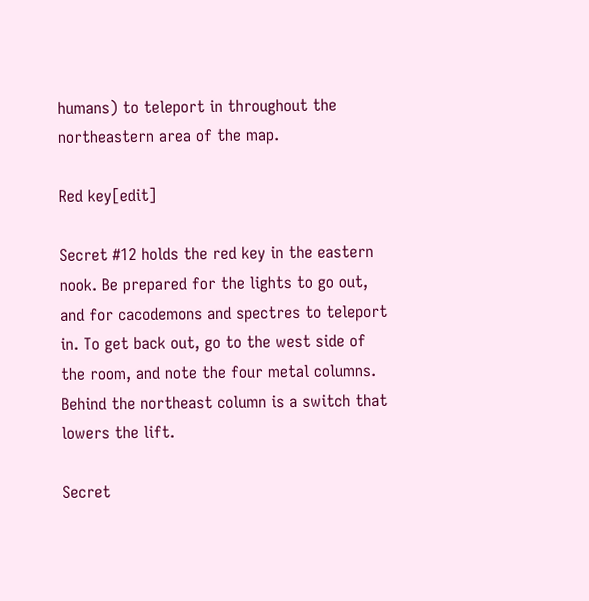humans) to teleport in throughout the northeastern area of the map.

Red key[edit]

Secret #12 holds the red key in the eastern nook. Be prepared for the lights to go out, and for cacodemons and spectres to teleport in. To get back out, go to the west side of the room, and note the four metal columns. Behind the northeast column is a switch that lowers the lift.

Secret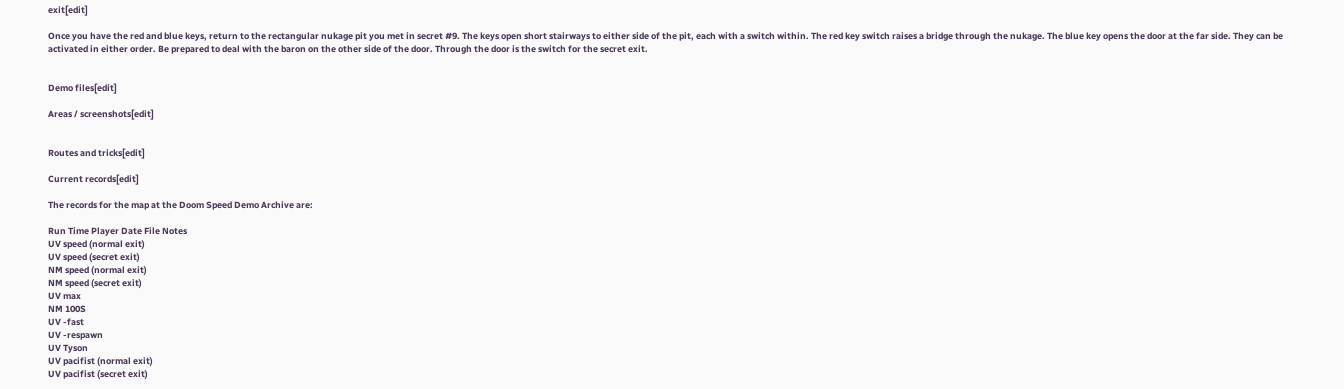exit[edit]

Once you have the red and blue keys, return to the rectangular nukage pit you met in secret #9. The keys open short stairways to either side of the pit, each with a switch within. The red key switch raises a bridge through the nukage. The blue key opens the door at the far side. They can be activated in either order. Be prepared to deal with the baron on the other side of the door. Through the door is the switch for the secret exit.


Demo files[edit]

Areas / screenshots[edit]


Routes and tricks[edit]

Current records[edit]

The records for the map at the Doom Speed Demo Archive are:

Run Time Player Date File Notes
UV speed (normal exit)
UV speed (secret exit)
NM speed (normal exit)
NM speed (secret exit)
UV max
NM 100S
UV -fast
UV -respawn
UV Tyson
UV pacifist (normal exit)
UV pacifist (secret exit)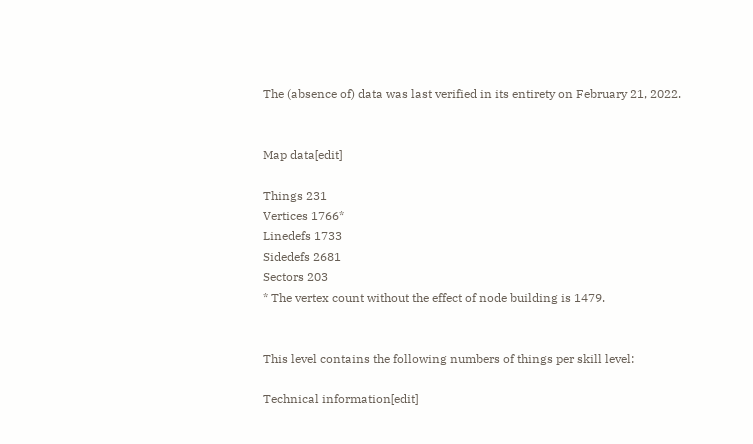The (absence of) data was last verified in its entirety on February 21, 2022.


Map data[edit]

Things 231
Vertices 1766*
Linedefs 1733
Sidedefs 2681
Sectors 203
* The vertex count without the effect of node building is 1479.


This level contains the following numbers of things per skill level:

Technical information[edit]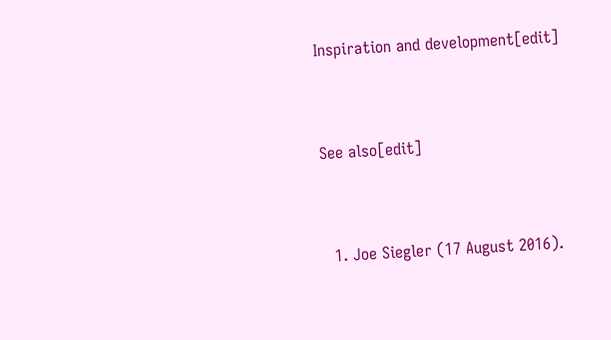Inspiration and development[edit]


See also[edit]


  1. Joe Siegler (17 August 2016).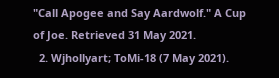"Call Apogee and Say Aardwolf." A Cup of Joe. Retrieved 31 May 2021.
  2. Wjhollyart; ToMi-18 (7 May 2021).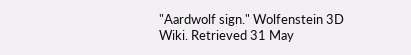"Aardwolf sign." Wolfenstein 3D Wiki. Retrieved 31 May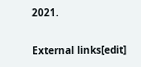2021.

External links[edit]